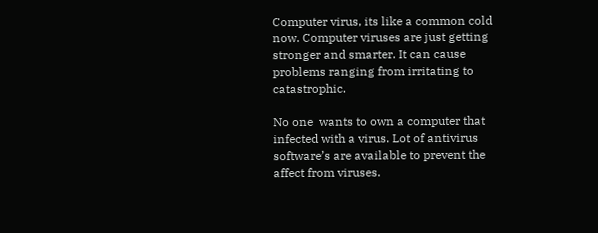Computer virus, its like a common cold now. Computer viruses are just getting stronger and smarter. It can cause problems ranging from irritating to catastrophic.

No one  wants to own a computer that infected with a virus. Lot of antivirus software’s are available to prevent the affect from viruses.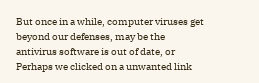But once in a while, computer viruses get beyond our defenses, may be the antivirus software is out of date, or Perhaps we clicked on a unwanted link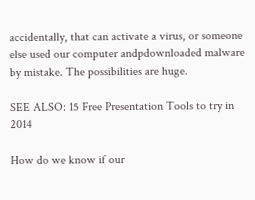accidentally, that can activate a virus, or someone else used our computer andpdownloaded malware by mistake. The possibilities are huge.

SEE ALSO: 15 Free Presentation Tools to try in 2014

How do we know if our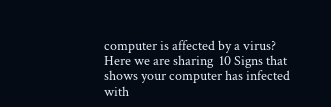computer is affected by a virus? Here we are sharing  10 Signs that shows your computer has infected with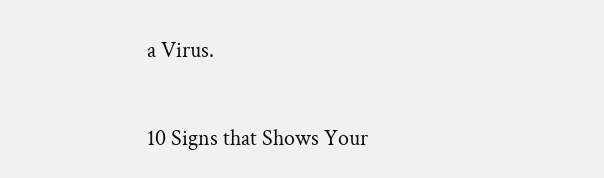a Virus.

10 Signs that Shows Your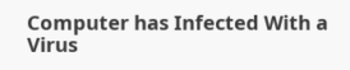Computer has Infected With a Virus